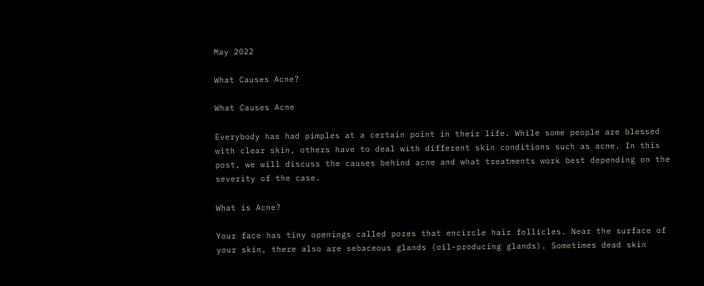May 2022

What Causes Acne?

What Causes Acne

Everybody has had pimples at a certain point in their life. While some people are blessed with clear skin, others have to deal with different skin conditions such as acne. In this post, we will discuss the causes behind acne and what treatments work best depending on the severity of the case.

What is Acne?

Your face has tiny openings called pores that encircle hair follicles. Near the surface of your skin, there also are sebaceous glands (oil-producing glands). Sometimes dead skin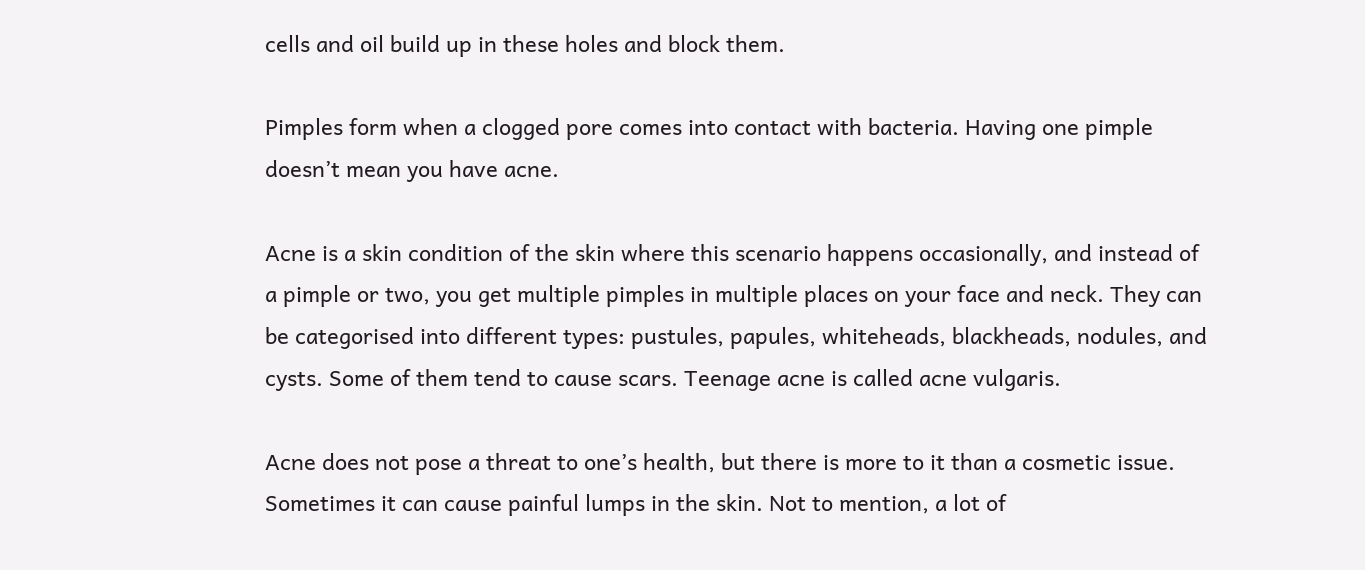cells and oil build up in these holes and block them.

Pimples form when a clogged pore comes into contact with bacteria. Having one pimple doesn’t mean you have acne.

Acne is a skin condition of the skin where this scenario happens occasionally, and instead of a pimple or two, you get multiple pimples in multiple places on your face and neck. They can be categorised into different types: pustules, papules, whiteheads, blackheads, nodules, and cysts. Some of them tend to cause scars. Teenage acne is called acne vulgaris.

Acne does not pose a threat to one’s health, but there is more to it than a cosmetic issue. Sometimes it can cause painful lumps in the skin. Not to mention, a lot of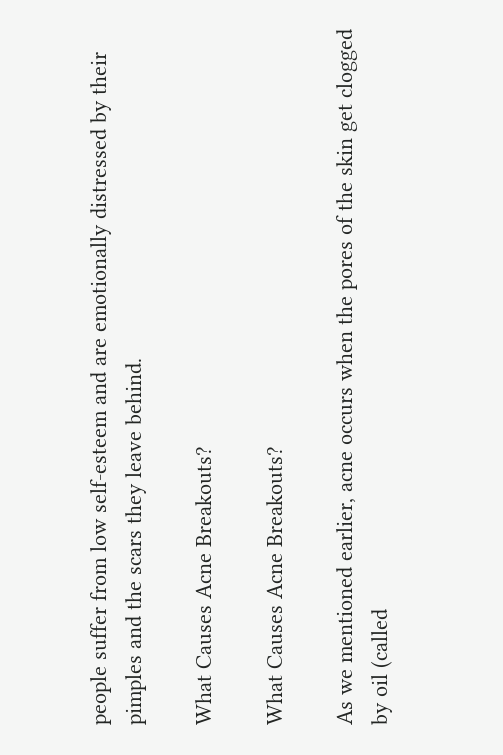people suffer from low self-esteem and are emotionally distressed by their pimples and the scars they leave behind.

What Causes Acne Breakouts?

What Causes Acne Breakouts?

As we mentioned earlier, acne occurs when the pores of the skin get clogged by oil (called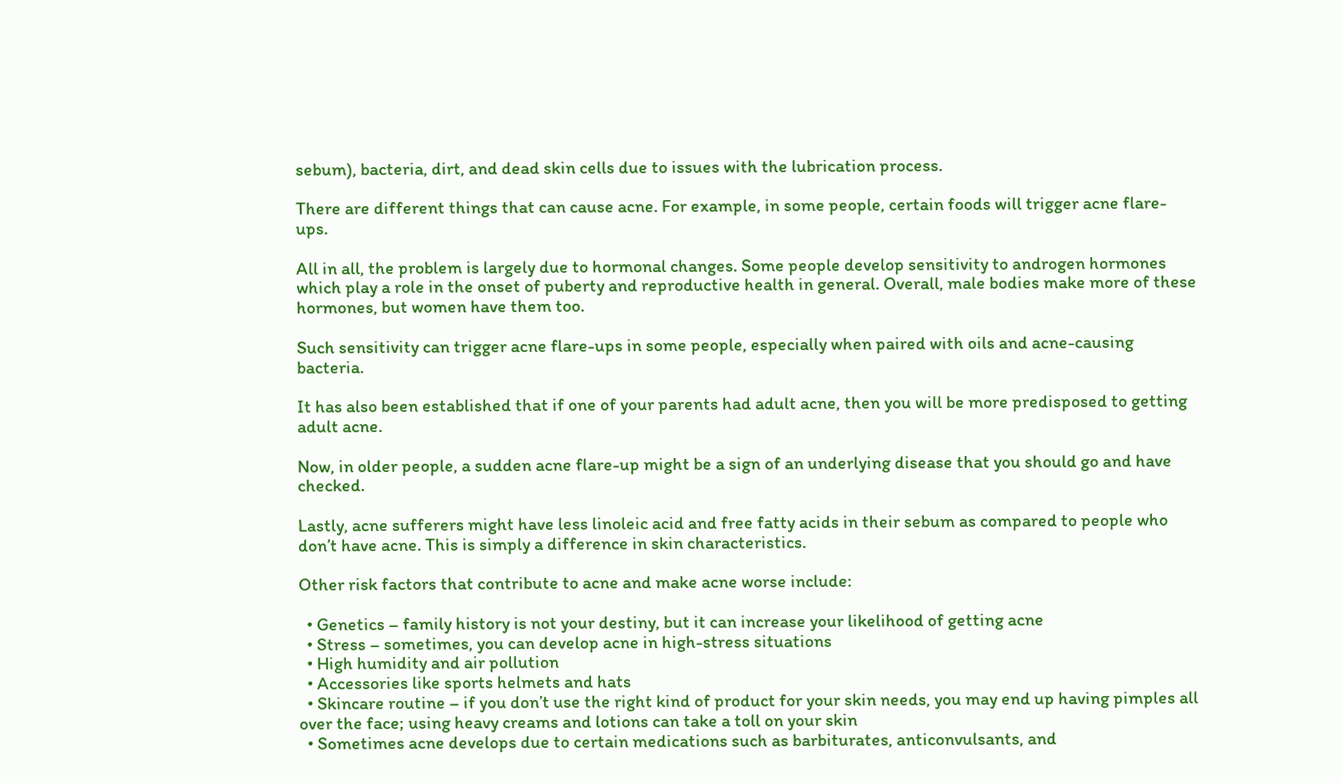sebum), bacteria, dirt, and dead skin cells due to issues with the lubrication process.

There are different things that can cause acne. For example, in some people, certain foods will trigger acne flare-ups.

All in all, the problem is largely due to hormonal changes. Some people develop sensitivity to androgen hormones which play a role in the onset of puberty and reproductive health in general. Overall, male bodies make more of these hormones, but women have them too.

Such sensitivity can trigger acne flare-ups in some people, especially when paired with oils and acne-causing bacteria.

It has also been established that if one of your parents had adult acne, then you will be more predisposed to getting adult acne.

Now, in older people, a sudden acne flare-up might be a sign of an underlying disease that you should go and have checked.

Lastly, acne sufferers might have less linoleic acid and free fatty acids in their sebum as compared to people who don’t have acne. This is simply a difference in skin characteristics.

Other risk factors that contribute to acne and make acne worse include:

  • Genetics – family history is not your destiny, but it can increase your likelihood of getting acne
  • Stress – sometimes, you can develop acne in high-stress situations
  • High humidity and air pollution
  • Accessories like sports helmets and hats
  • Skincare routine – if you don’t use the right kind of product for your skin needs, you may end up having pimples all over the face; using heavy creams and lotions can take a toll on your skin
  • Sometimes acne develops due to certain medications such as barbiturates, anticonvulsants, and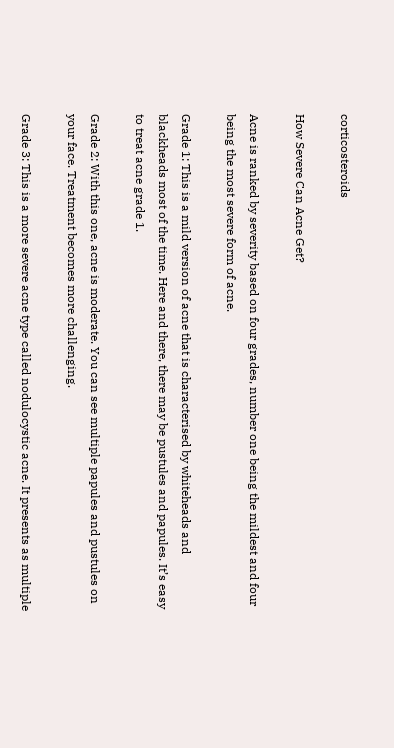corticosteroids

How Severe Can Acne Get?

Acne is ranked by severity based on four grades, number one being the mildest and four being the most severe form of acne.

Grade 1: This is a mild version of acne that is characterised by whiteheads and blackheads most of the time. Here and there, there may be pustules and papules. It’s easy to treat acne grade 1.

Grade 2: With this one, acne is moderate. You can see multiple papules and pustules on your face. Treatment becomes more challenging.

Grade 3: This is a more severe acne type called nodulocystic acne. It presents as multiple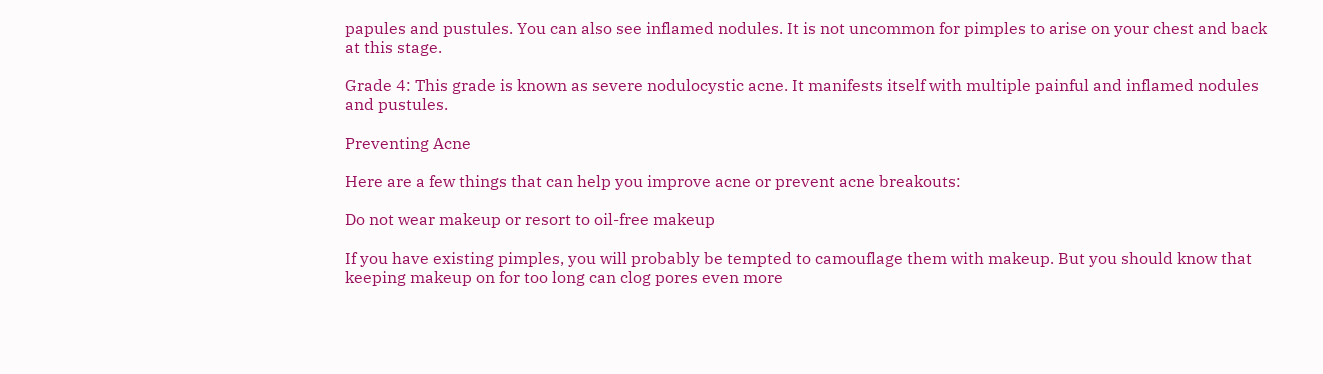papules and pustules. You can also see inflamed nodules. It is not uncommon for pimples to arise on your chest and back at this stage.

Grade 4: This grade is known as severe nodulocystic acne. It manifests itself with multiple painful and inflamed nodules and pustules.

Preventing Acne

Here are a few things that can help you improve acne or prevent acne breakouts:

Do not wear makeup or resort to oil-free makeup

If you have existing pimples, you will probably be tempted to camouflage them with makeup. But you should know that keeping makeup on for too long can clog pores even more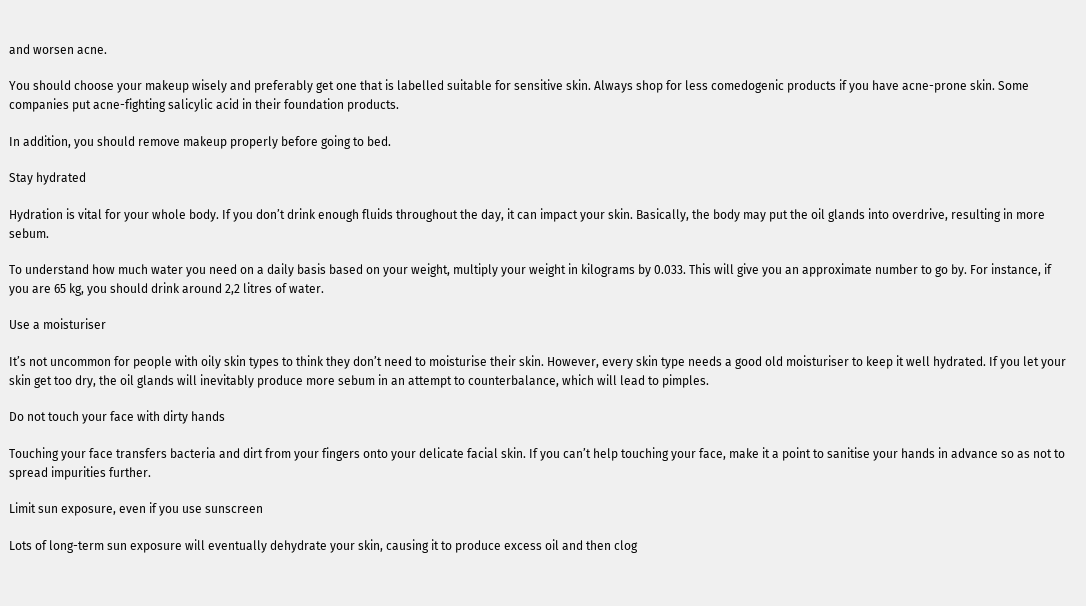and worsen acne.

You should choose your makeup wisely and preferably get one that is labelled suitable for sensitive skin. Always shop for less comedogenic products if you have acne-prone skin. Some companies put acne-fighting salicylic acid in their foundation products.

In addition, you should remove makeup properly before going to bed.

Stay hydrated

Hydration is vital for your whole body. If you don’t drink enough fluids throughout the day, it can impact your skin. Basically, the body may put the oil glands into overdrive, resulting in more sebum.

To understand how much water you need on a daily basis based on your weight, multiply your weight in kilograms by 0.033. This will give you an approximate number to go by. For instance, if you are 65 kg, you should drink around 2,2 litres of water.

Use a moisturiser

It’s not uncommon for people with oily skin types to think they don’t need to moisturise their skin. However, every skin type needs a good old moisturiser to keep it well hydrated. If you let your skin get too dry, the oil glands will inevitably produce more sebum in an attempt to counterbalance, which will lead to pimples.

Do not touch your face with dirty hands

Touching your face transfers bacteria and dirt from your fingers onto your delicate facial skin. If you can’t help touching your face, make it a point to sanitise your hands in advance so as not to spread impurities further.

Limit sun exposure, even if you use sunscreen

Lots of long-term sun exposure will eventually dehydrate your skin, causing it to produce excess oil and then clog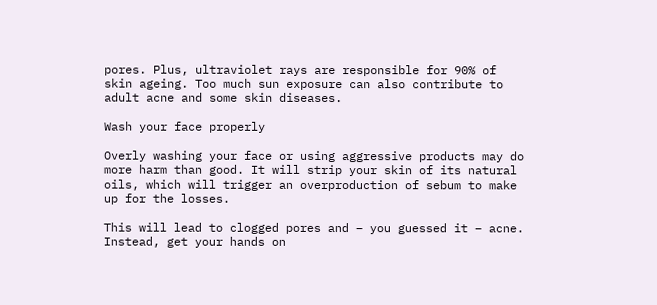pores. Plus, ultraviolet rays are responsible for 90% of skin ageing. Too much sun exposure can also contribute to adult acne and some skin diseases.

Wash your face properly

Overly washing your face or using aggressive products may do more harm than good. It will strip your skin of its natural oils, which will trigger an overproduction of sebum to make up for the losses.

This will lead to clogged pores and – you guessed it – acne. Instead, get your hands on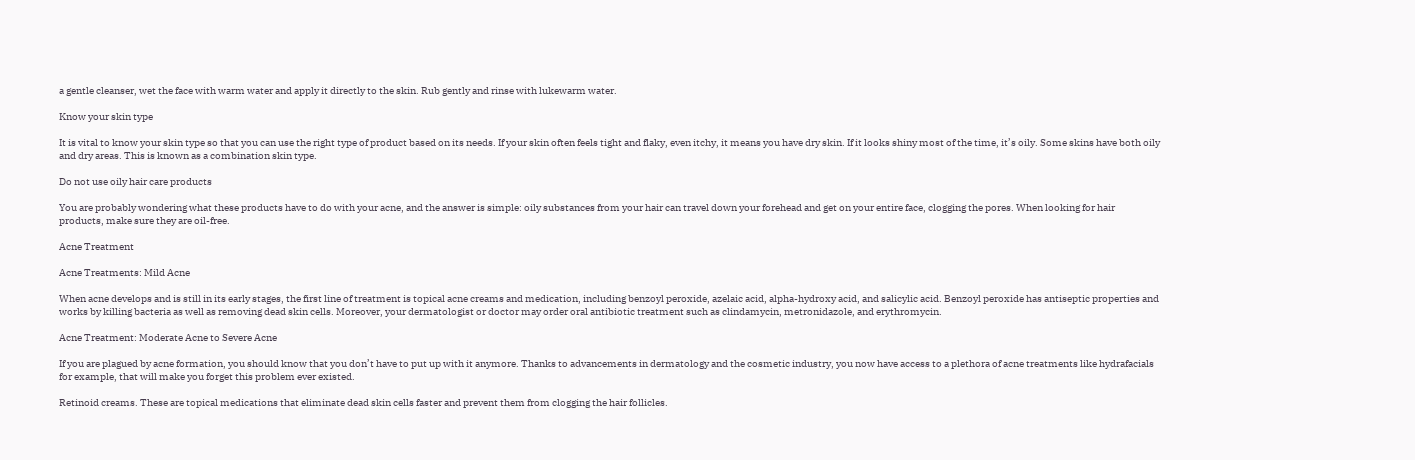a gentle cleanser, wet the face with warm water and apply it directly to the skin. Rub gently and rinse with lukewarm water.

Know your skin type

It is vital to know your skin type so that you can use the right type of product based on its needs. If your skin often feels tight and flaky, even itchy, it means you have dry skin. If it looks shiny most of the time, it’s oily. Some skins have both oily and dry areas. This is known as a combination skin type.

Do not use oily hair care products

You are probably wondering what these products have to do with your acne, and the answer is simple: oily substances from your hair can travel down your forehead and get on your entire face, clogging the pores. When looking for hair products, make sure they are oil-free.

Acne Treatment

Acne Treatments: Mild Acne

When acne develops and is still in its early stages, the first line of treatment is topical acne creams and medication, including benzoyl peroxide, azelaic acid, alpha-hydroxy acid, and salicylic acid. Benzoyl peroxide has antiseptic properties and works by killing bacteria as well as removing dead skin cells. Moreover, your dermatologist or doctor may order oral antibiotic treatment such as clindamycin, metronidazole, and erythromycin.

Acne Treatment: Moderate Acne to Severe Acne

If you are plagued by acne formation, you should know that you don’t have to put up with it anymore. Thanks to advancements in dermatology and the cosmetic industry, you now have access to a plethora of acne treatments like hydrafacials for example, that will make you forget this problem ever existed.

Retinoid creams. These are topical medications that eliminate dead skin cells faster and prevent them from clogging the hair follicles.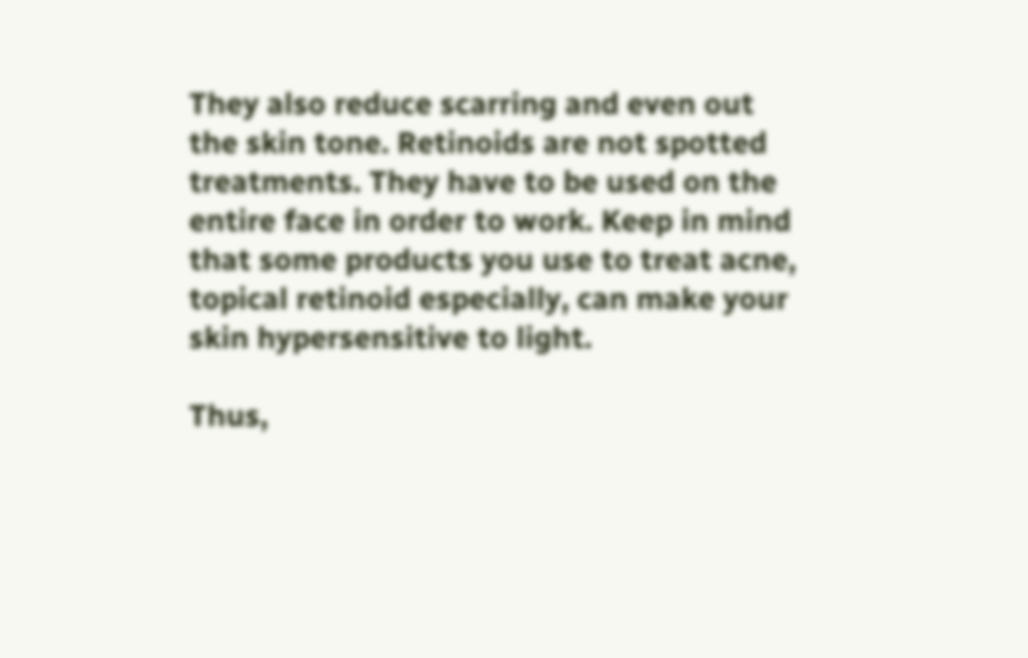They also reduce scarring and even out the skin tone. Retinoids are not spotted treatments. They have to be used on the entire face in order to work. Keep in mind that some products you use to treat acne, topical retinoid especially, can make your skin hypersensitive to light.

Thus,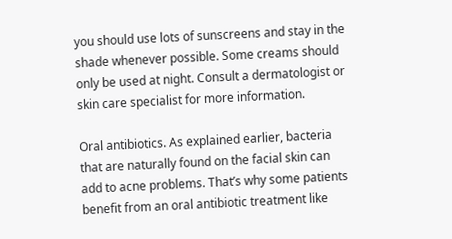you should use lots of sunscreens and stay in the shade whenever possible. Some creams should only be used at night. Consult a dermatologist or skin care specialist for more information.

Oral antibiotics. As explained earlier, bacteria that are naturally found on the facial skin can add to acne problems. That’s why some patients benefit from an oral antibiotic treatment like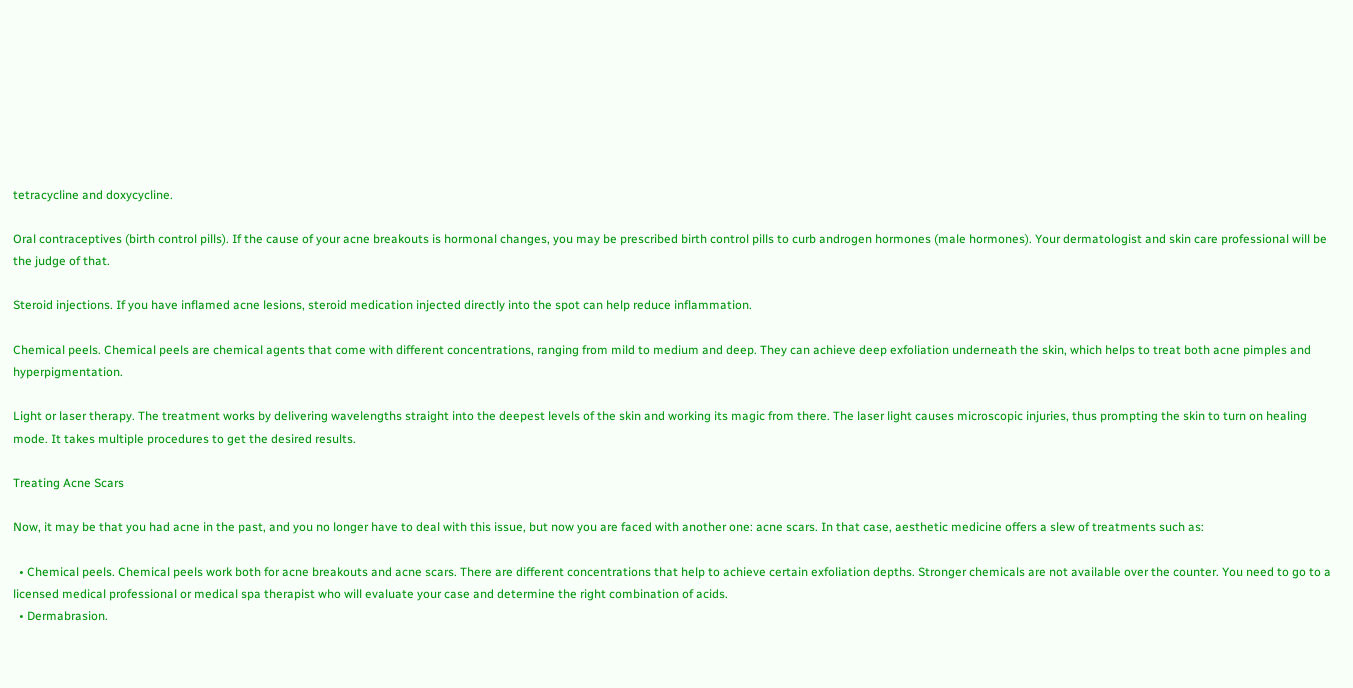tetracycline and doxycycline.

Oral contraceptives (birth control pills). If the cause of your acne breakouts is hormonal changes, you may be prescribed birth control pills to curb androgen hormones (male hormones). Your dermatologist and skin care professional will be the judge of that.

Steroid injections. If you have inflamed acne lesions, steroid medication injected directly into the spot can help reduce inflammation.

Chemical peels. Chemical peels are chemical agents that come with different concentrations, ranging from mild to medium and deep. They can achieve deep exfoliation underneath the skin, which helps to treat both acne pimples and hyperpigmentation.

Light or laser therapy. The treatment works by delivering wavelengths straight into the deepest levels of the skin and working its magic from there. The laser light causes microscopic injuries, thus prompting the skin to turn on healing mode. It takes multiple procedures to get the desired results.

Treating Acne Scars

Now, it may be that you had acne in the past, and you no longer have to deal with this issue, but now you are faced with another one: acne scars. In that case, aesthetic medicine offers a slew of treatments such as:

  • Chemical peels. Chemical peels work both for acne breakouts and acne scars. There are different concentrations that help to achieve certain exfoliation depths. Stronger chemicals are not available over the counter. You need to go to a licensed medical professional or medical spa therapist who will evaluate your case and determine the right combination of acids.
  • Dermabrasion.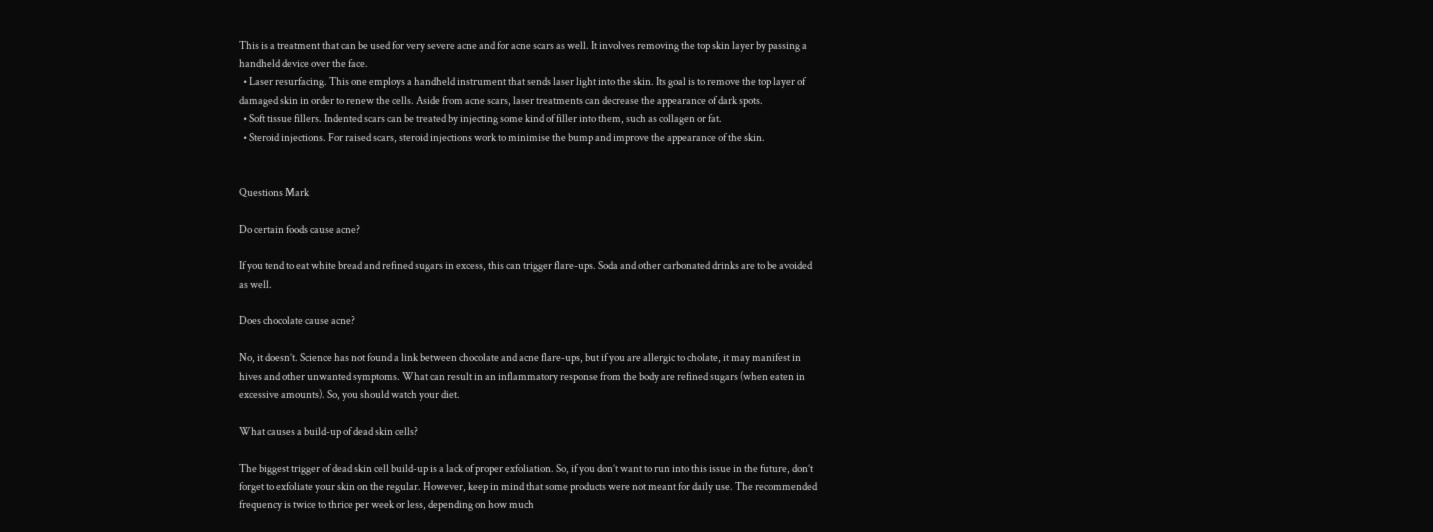This is a treatment that can be used for very severe acne and for acne scars as well. It involves removing the top skin layer by passing a handheld device over the face.
  • Laser resurfacing. This one employs a handheld instrument that sends laser light into the skin. Its goal is to remove the top layer of damaged skin in order to renew the cells. Aside from acne scars, laser treatments can decrease the appearance of dark spots.
  • Soft tissue fillers. Indented scars can be treated by injecting some kind of filler into them, such as collagen or fat.
  • Steroid injections. For raised scars, steroid injections work to minimise the bump and improve the appearance of the skin.


Questions Mark

Do certain foods cause acne?

If you tend to eat white bread and refined sugars in excess, this can trigger flare-ups. Soda and other carbonated drinks are to be avoided as well.

Does chocolate cause acne?

No, it doesn’t. Science has not found a link between chocolate and acne flare-ups, but if you are allergic to cholate, it may manifest in hives and other unwanted symptoms. What can result in an inflammatory response from the body are refined sugars (when eaten in excessive amounts). So, you should watch your diet.

What causes a build-up of dead skin cells?

The biggest trigger of dead skin cell build-up is a lack of proper exfoliation. So, if you don’t want to run into this issue in the future, don’t forget to exfoliate your skin on the regular. However, keep in mind that some products were not meant for daily use. The recommended frequency is twice to thrice per week or less, depending on how much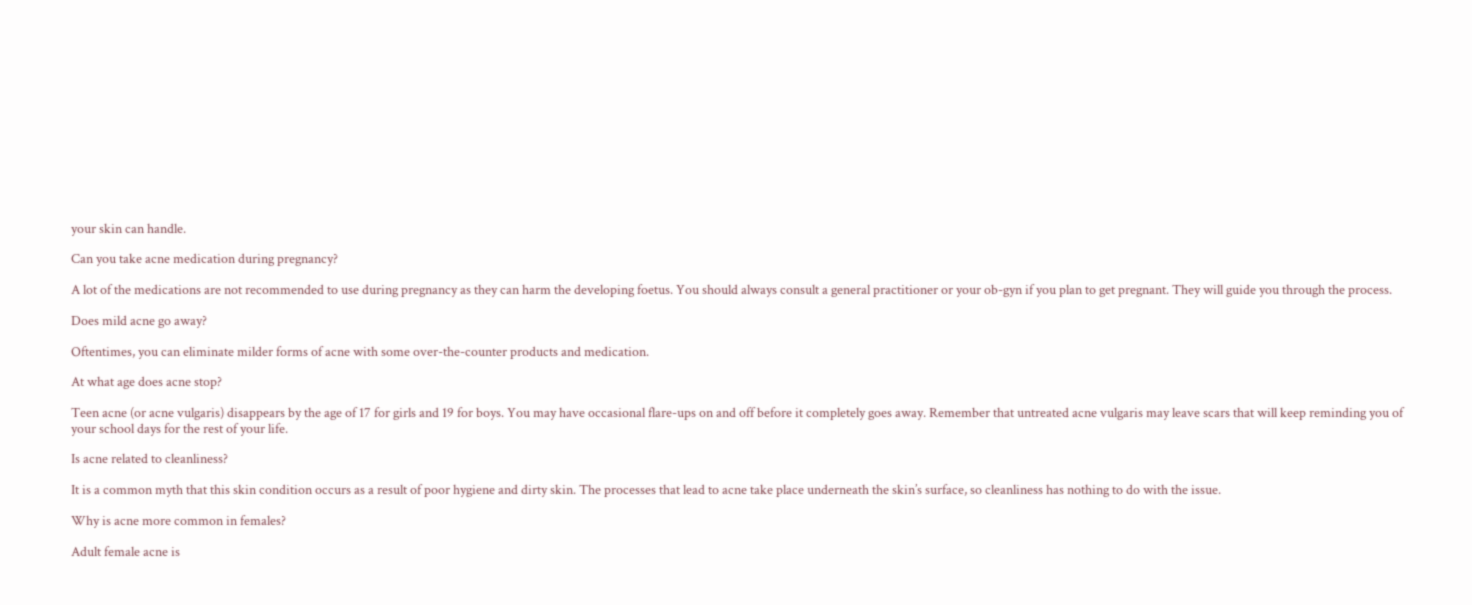your skin can handle.

Can you take acne medication during pregnancy?

A lot of the medications are not recommended to use during pregnancy as they can harm the developing foetus. You should always consult a general practitioner or your ob-gyn if you plan to get pregnant. They will guide you through the process.

Does mild acne go away?

Oftentimes, you can eliminate milder forms of acne with some over-the-counter products and medication.

At what age does acne stop?

Teen acne (or acne vulgaris) disappears by the age of 17 for girls and 19 for boys. You may have occasional flare-ups on and off before it completely goes away. Remember that untreated acne vulgaris may leave scars that will keep reminding you of your school days for the rest of your life.

Is acne related to cleanliness?

It is a common myth that this skin condition occurs as a result of poor hygiene and dirty skin. The processes that lead to acne take place underneath the skin’s surface, so cleanliness has nothing to do with the issue.

Why is acne more common in females?

Adult female acne is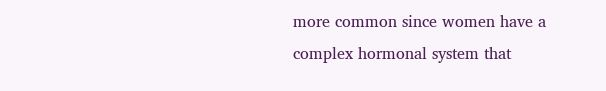more common since women have a complex hormonal system that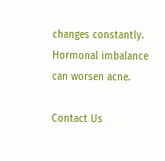changes constantly. Hormonal imbalance can worsen acne.

Contact Us